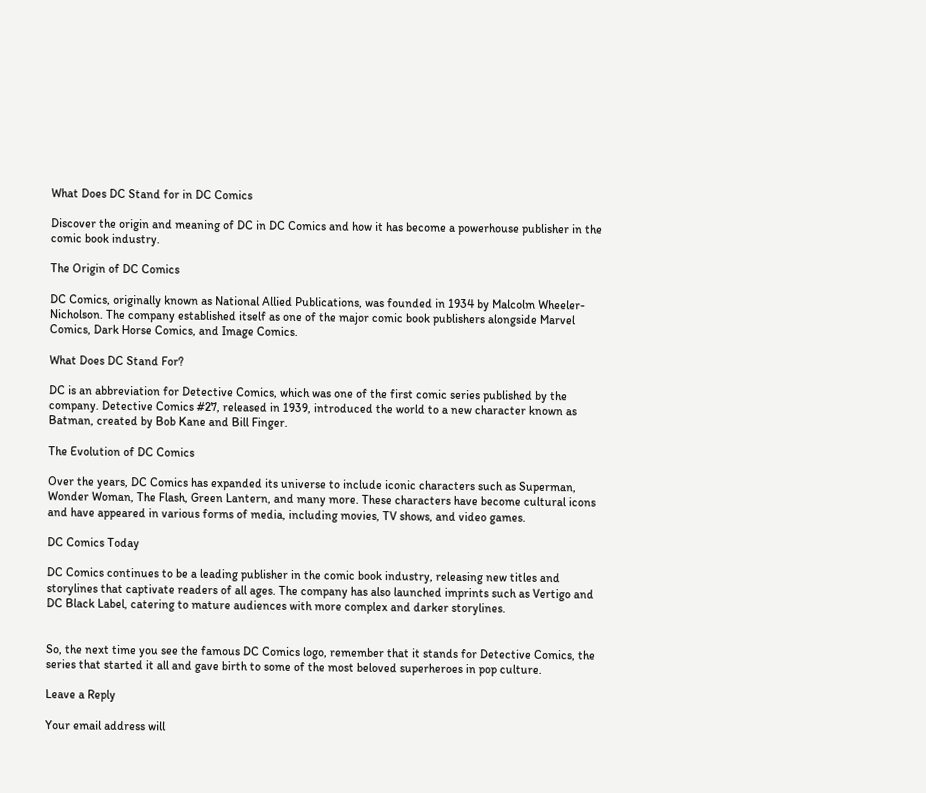What Does DC Stand for in DC Comics

Discover the origin and meaning of DC in DC Comics and how it has become a powerhouse publisher in the comic book industry.

The Origin of DC Comics

DC Comics, originally known as National Allied Publications, was founded in 1934 by Malcolm Wheeler-Nicholson. The company established itself as one of the major comic book publishers alongside Marvel Comics, Dark Horse Comics, and Image Comics.

What Does DC Stand For?

DC is an abbreviation for Detective Comics, which was one of the first comic series published by the company. Detective Comics #27, released in 1939, introduced the world to a new character known as Batman, created by Bob Kane and Bill Finger.

The Evolution of DC Comics

Over the years, DC Comics has expanded its universe to include iconic characters such as Superman, Wonder Woman, The Flash, Green Lantern, and many more. These characters have become cultural icons and have appeared in various forms of media, including movies, TV shows, and video games.

DC Comics Today

DC Comics continues to be a leading publisher in the comic book industry, releasing new titles and storylines that captivate readers of all ages. The company has also launched imprints such as Vertigo and DC Black Label, catering to mature audiences with more complex and darker storylines.


So, the next time you see the famous DC Comics logo, remember that it stands for Detective Comics, the series that started it all and gave birth to some of the most beloved superheroes in pop culture.

Leave a Reply

Your email address will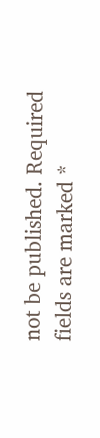not be published. Required fields are marked *